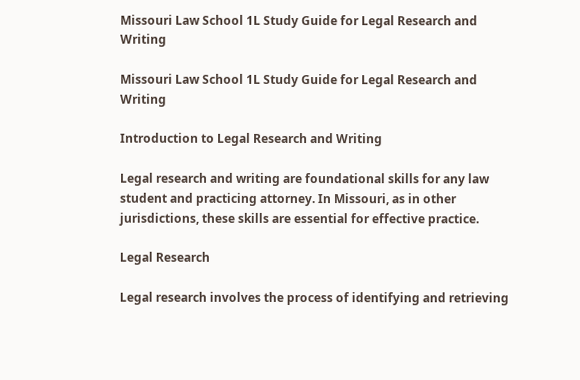Missouri Law School 1L Study Guide for Legal Research and Writing

Missouri Law School 1L Study Guide for Legal Research and Writing

Introduction to Legal Research and Writing

Legal research and writing are foundational skills for any law student and practicing attorney. In Missouri, as in other jurisdictions, these skills are essential for effective practice.

Legal Research

Legal research involves the process of identifying and retrieving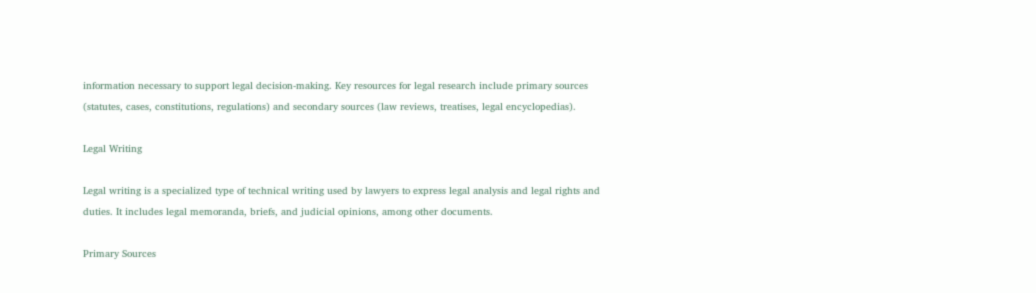information necessary to support legal decision-making. Key resources for legal research include primary sources (statutes, cases, constitutions, regulations) and secondary sources (law reviews, treatises, legal encyclopedias).

Legal Writing

Legal writing is a specialized type of technical writing used by lawyers to express legal analysis and legal rights and duties. It includes legal memoranda, briefs, and judicial opinions, among other documents.

Primary Sources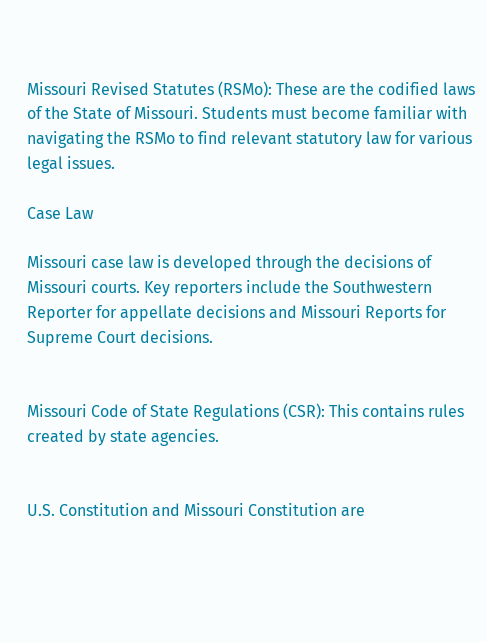Missouri Revised Statutes (RSMo): These are the codified laws of the State of Missouri. Students must become familiar with navigating the RSMo to find relevant statutory law for various legal issues.

Case Law

Missouri case law is developed through the decisions of Missouri courts. Key reporters include the Southwestern Reporter for appellate decisions and Missouri Reports for Supreme Court decisions.


Missouri Code of State Regulations (CSR): This contains rules created by state agencies.


U.S. Constitution and Missouri Constitution are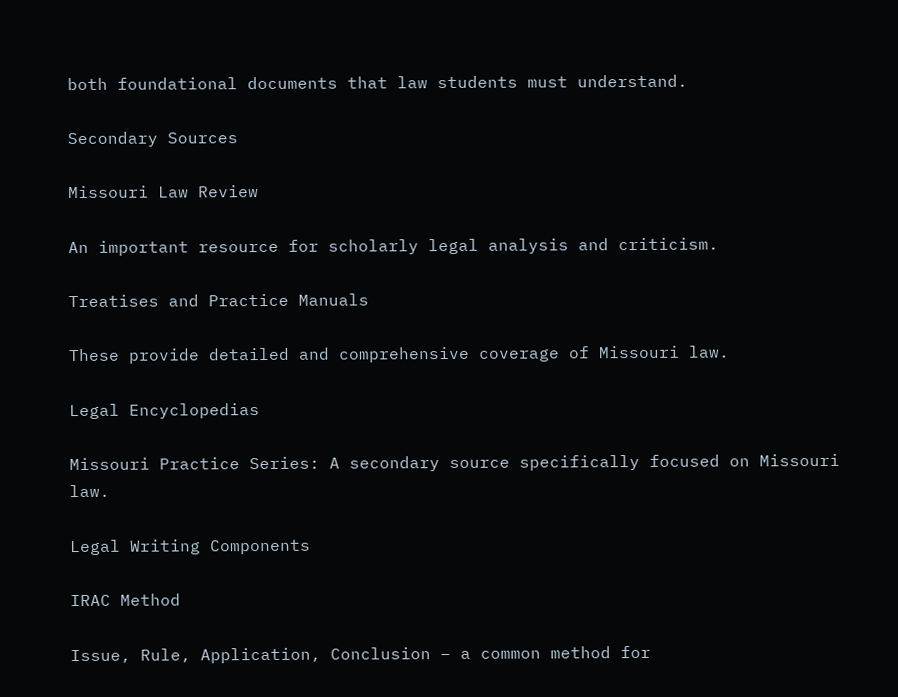both foundational documents that law students must understand.

Secondary Sources

Missouri Law Review

An important resource for scholarly legal analysis and criticism.

Treatises and Practice Manuals

These provide detailed and comprehensive coverage of Missouri law.

Legal Encyclopedias

Missouri Practice Series: A secondary source specifically focused on Missouri law.

Legal Writing Components

IRAC Method

Issue, Rule, Application, Conclusion – a common method for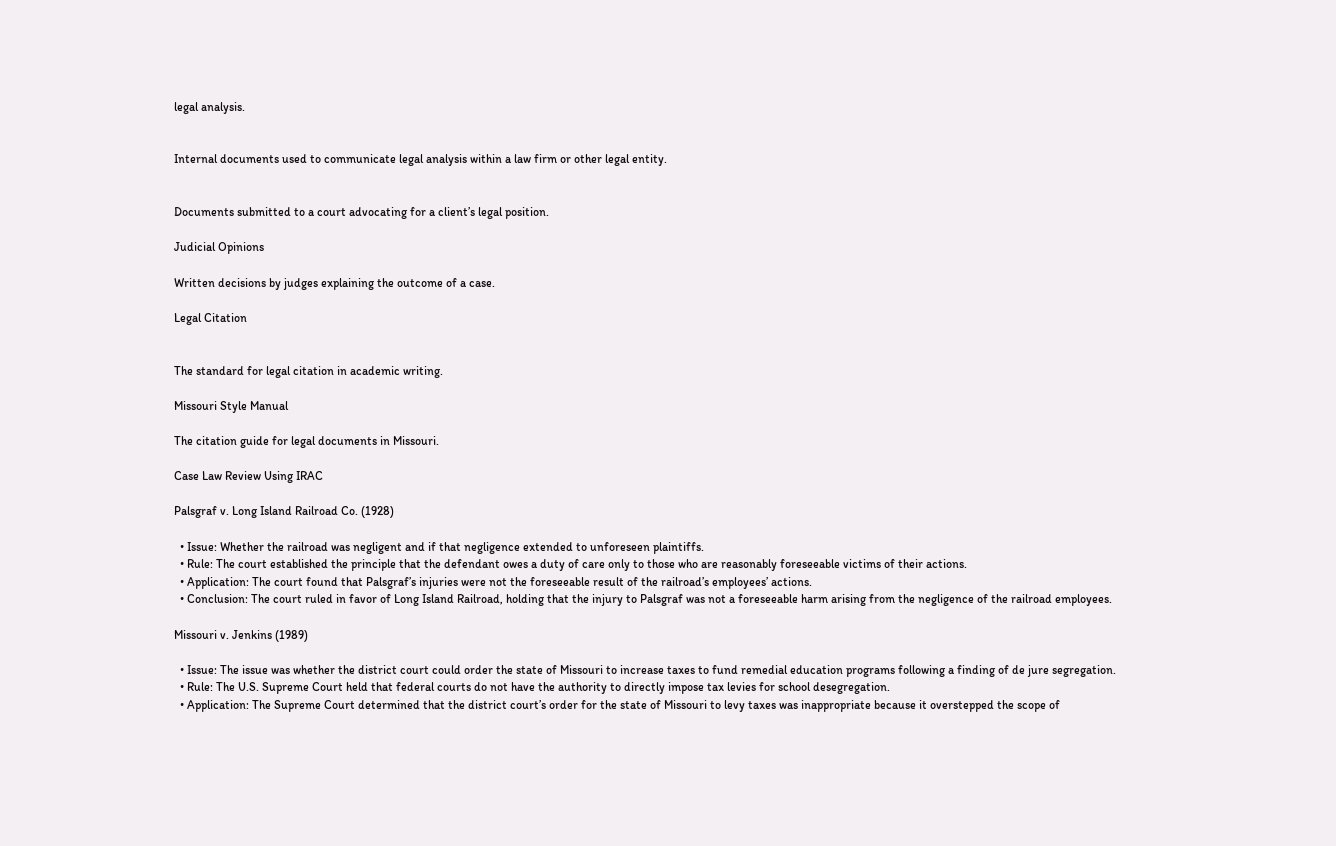legal analysis.


Internal documents used to communicate legal analysis within a law firm or other legal entity.


Documents submitted to a court advocating for a client’s legal position.

Judicial Opinions

Written decisions by judges explaining the outcome of a case.

Legal Citation


The standard for legal citation in academic writing.

Missouri Style Manual

The citation guide for legal documents in Missouri.

Case Law Review Using IRAC

Palsgraf v. Long Island Railroad Co. (1928)

  • Issue: Whether the railroad was negligent and if that negligence extended to unforeseen plaintiffs.
  • Rule: The court established the principle that the defendant owes a duty of care only to those who are reasonably foreseeable victims of their actions.
  • Application: The court found that Palsgraf’s injuries were not the foreseeable result of the railroad’s employees’ actions.
  • Conclusion: The court ruled in favor of Long Island Railroad, holding that the injury to Palsgraf was not a foreseeable harm arising from the negligence of the railroad employees.

Missouri v. Jenkins (1989)

  • Issue: The issue was whether the district court could order the state of Missouri to increase taxes to fund remedial education programs following a finding of de jure segregation.
  • Rule: The U.S. Supreme Court held that federal courts do not have the authority to directly impose tax levies for school desegregation.
  • Application: The Supreme Court determined that the district court’s order for the state of Missouri to levy taxes was inappropriate because it overstepped the scope of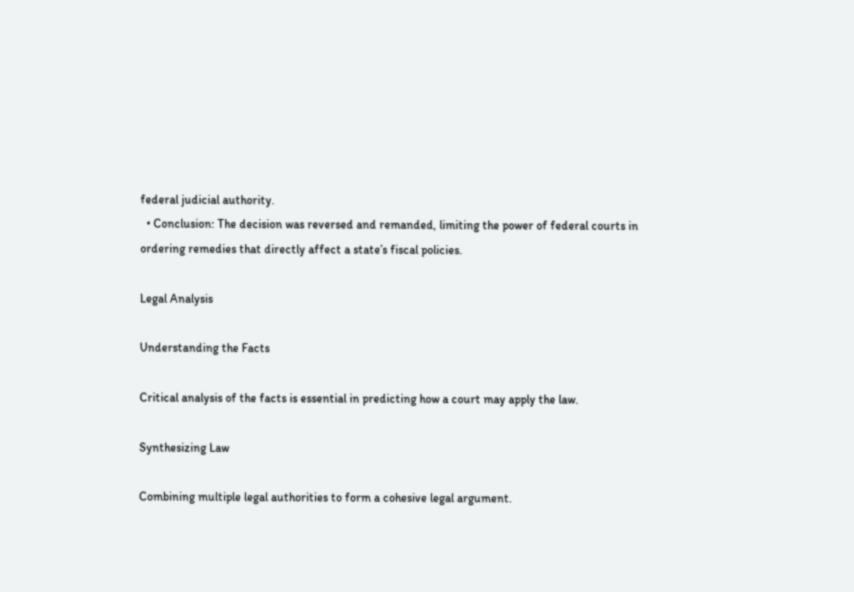federal judicial authority.
  • Conclusion: The decision was reversed and remanded, limiting the power of federal courts in ordering remedies that directly affect a state’s fiscal policies.

Legal Analysis

Understanding the Facts

Critical analysis of the facts is essential in predicting how a court may apply the law.

Synthesizing Law

Combining multiple legal authorities to form a cohesive legal argument.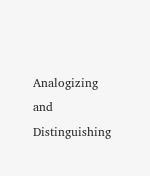Analogizing and Distinguishing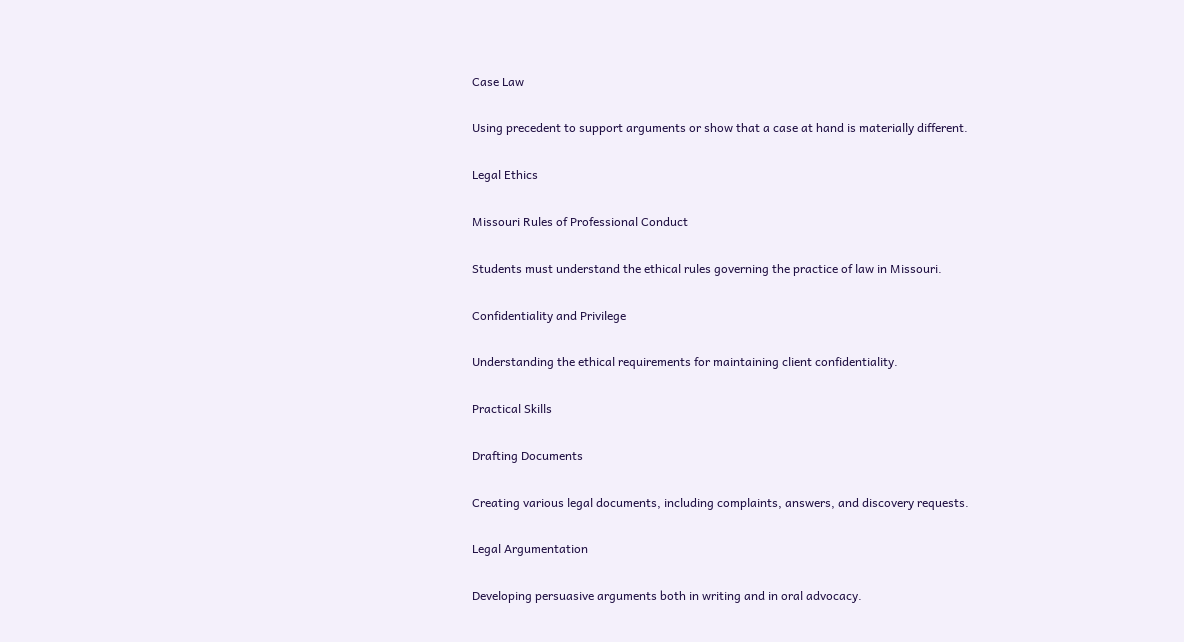Case Law

Using precedent to support arguments or show that a case at hand is materially different.

Legal Ethics

Missouri Rules of Professional Conduct

Students must understand the ethical rules governing the practice of law in Missouri.

Confidentiality and Privilege

Understanding the ethical requirements for maintaining client confidentiality.

Practical Skills

Drafting Documents

Creating various legal documents, including complaints, answers, and discovery requests.

Legal Argumentation

Developing persuasive arguments both in writing and in oral advocacy.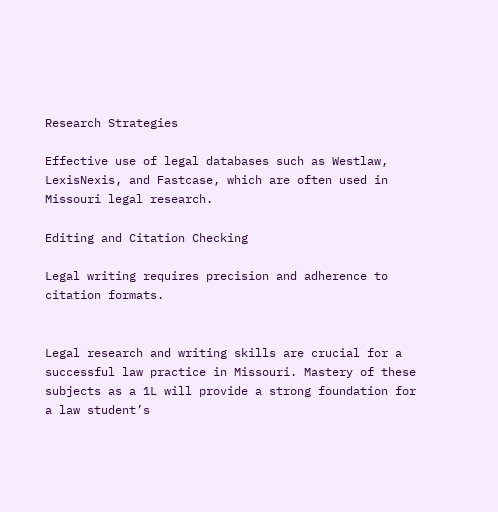Research Strategies

Effective use of legal databases such as Westlaw, LexisNexis, and Fastcase, which are often used in Missouri legal research.

Editing and Citation Checking

Legal writing requires precision and adherence to citation formats.


Legal research and writing skills are crucial for a successful law practice in Missouri. Mastery of these subjects as a 1L will provide a strong foundation for a law student’s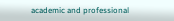academic and professional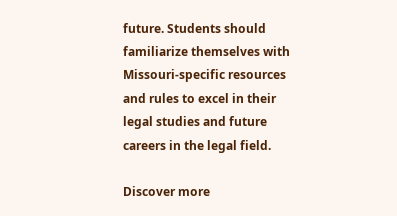future. Students should familiarize themselves with Missouri-specific resources and rules to excel in their legal studies and future careers in the legal field.

Discover more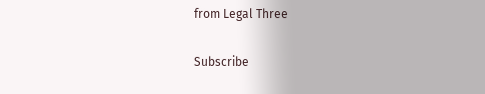from Legal Three

Subscribe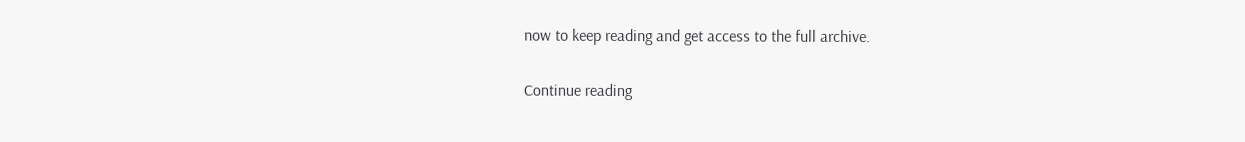now to keep reading and get access to the full archive.

Continue reading